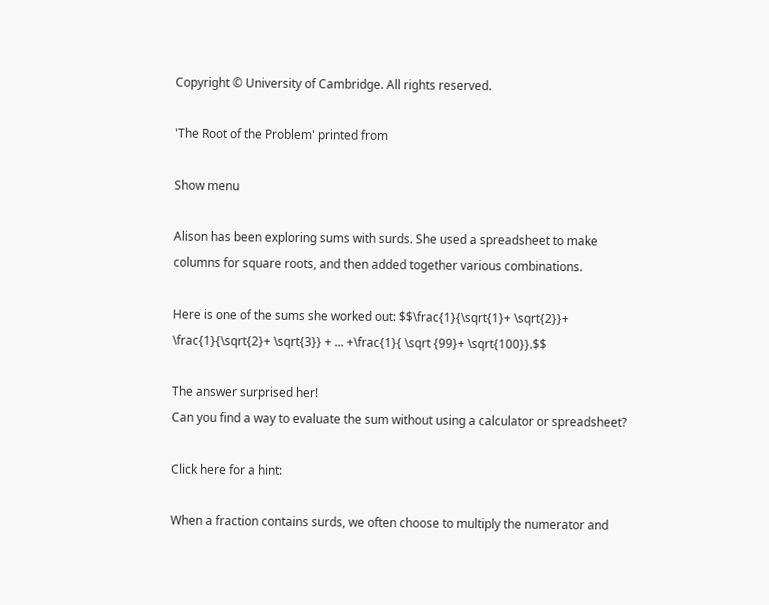Copyright © University of Cambridge. All rights reserved.

'The Root of the Problem' printed from

Show menu

Alison has been exploring sums with surds. She used a spreadsheet to make columns for square roots, and then added together various combinations.

Here is one of the sums she worked out: $$\frac{1}{\sqrt{1}+ \sqrt{2}}+ \frac{1}{\sqrt{2}+ \sqrt{3}} + ... +\frac{1}{ \sqrt {99}+ \sqrt{100}}.$$

The answer surprised her!
Can you find a way to evaluate the sum without using a calculator or spreadsheet?

Click here for a hint:

When a fraction contains surds, we often choose to multiply the numerator and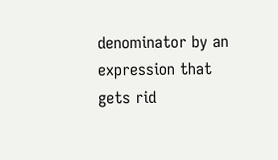denominator by an expression that gets rid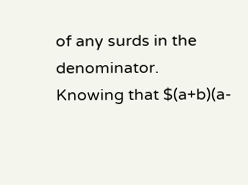of any surds in the denominator.
Knowing that $(a+b)(a-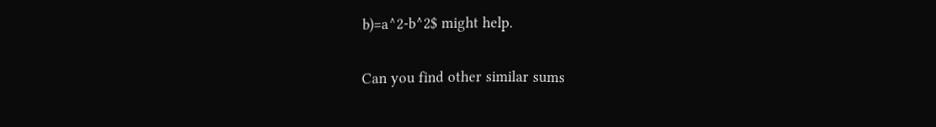b)=a^2-b^2$ might help.

Can you find other similar sums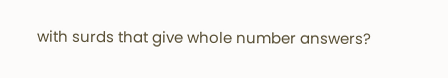with surds that give whole number answers?